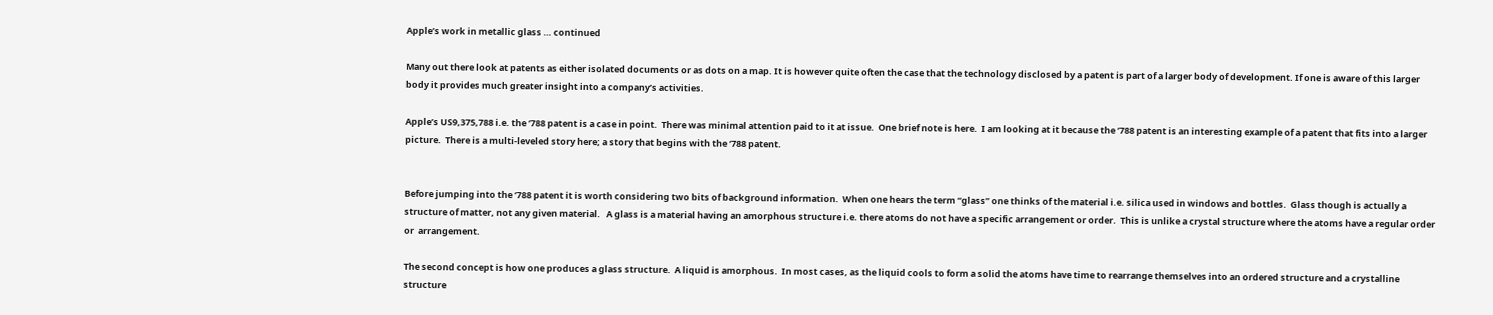Apple’s work in metallic glass … continued

Many out there look at patents as either isolated documents or as dots on a map. It is however quite often the case that the technology disclosed by a patent is part of a larger body of development. If one is aware of this larger body it provides much greater insight into a company’s activities.

Apple’s US9,375,788 i.e. the ‘788 patent is a case in point.  There was minimal attention paid to it at issue.  One brief note is here.  I am looking at it because the ‘788 patent is an interesting example of a patent that fits into a larger picture.  There is a multi-leveled story here; a story that begins with the ‘788 patent.


Before jumping into the ‘788 patent it is worth considering two bits of background information.  When one hears the term “glass” one thinks of the material i.e. silica used in windows and bottles.  Glass though is actually a structure of matter, not any given material.   A glass is a material having an amorphous structure i.e. there atoms do not have a specific arrangement or order.  This is unlike a crystal structure where the atoms have a regular order or  arrangement.

The second concept is how one produces a glass structure.  A liquid is amorphous.  In most cases, as the liquid cools to form a solid the atoms have time to rearrange themselves into an ordered structure and a crystalline structure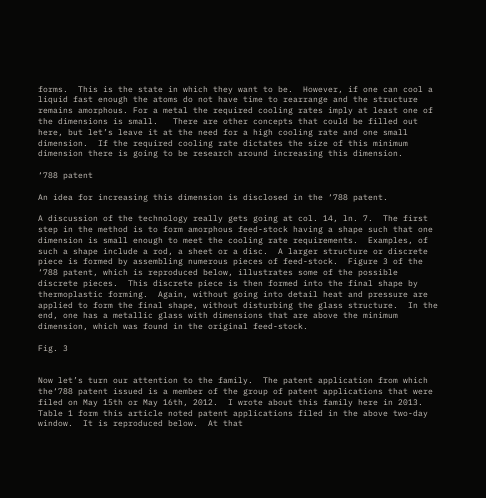forms.  This is the state in which they want to be.  However, if one can cool a liquid fast enough the atoms do not have time to rearrange and the structure remains amorphous. For a metal the required cooling rates imply at least one of the dimensions is small.   There are other concepts that could be filled out here, but let’s leave it at the need for a high cooling rate and one small dimension.  If the required cooling rate dictates the size of this minimum dimension there is going to be research around increasing this dimension.

‘788 patent

An idea for increasing this dimension is disclosed in the ‘788 patent.

A discussion of the technology really gets going at col. 14, ln. 7.  The first step in the method is to form amorphous feed-stock having a shape such that one dimension is small enough to meet the cooling rate requirements.  Examples, of such a shape include a rod, a sheet or a disc.  A larger structure or discrete piece is formed by assembling numerous pieces of feed-stock.  Figure 3 of the ‘788 patent, which is reproduced below, illustrates some of the possible discrete pieces.  This discrete piece is then formed into the final shape by thermoplastic forming.  Again, without going into detail heat and pressure are applied to form the final shape, without disturbing the glass structure.  In the end, one has a metallic glass with dimensions that are above the minimum dimension, which was found in the original feed-stock.

Fig. 3


Now let’s turn our attention to the family.  The patent application from which the‘788 patent issued is a member of the group of patent applications that were filed on May 15th or May 16th, 2012.  I wrote about this family here in 2013.  Table 1 form this article noted patent applications filed in the above two-day window.  It is reproduced below.  At that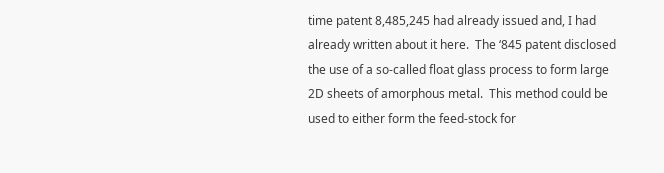time patent 8,485,245 had already issued and, I had already written about it here.  The ‘845 patent disclosed the use of a so-called float glass process to form large 2D sheets of amorphous metal.  This method could be used to either form the feed-stock for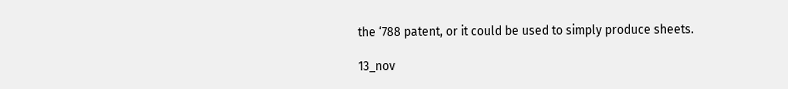the ‘788 patent, or it could be used to simply produce sheets.

13_nov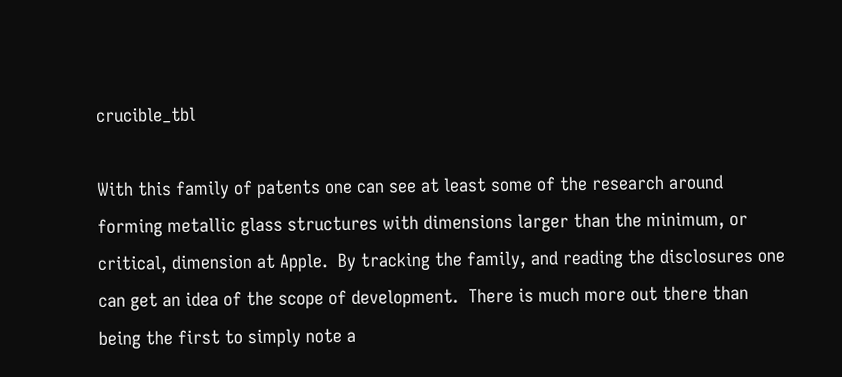crucible_tbl

With this family of patents one can see at least some of the research around forming metallic glass structures with dimensions larger than the minimum, or critical, dimension at Apple.  By tracking the family, and reading the disclosures one can get an idea of the scope of development.  There is much more out there than being the first to simply note a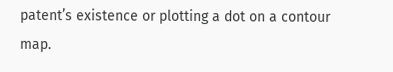patent’s existence or plotting a dot on a contour map.